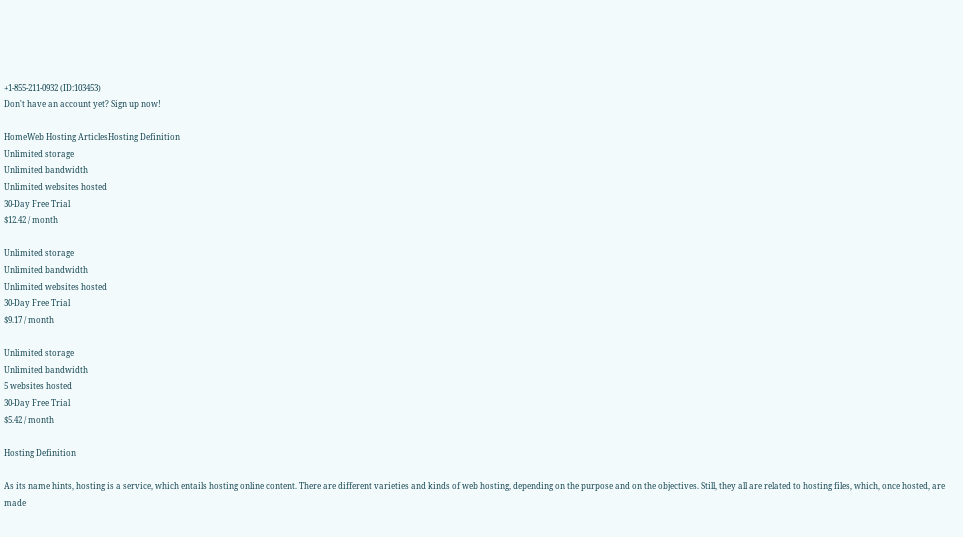+1-855-211-0932 (ID:103453)
Don't have an account yet? Sign up now!

HomeWeb Hosting ArticlesHosting Definition
Unlimited storage
Unlimited bandwidth
Unlimited websites hosted
30-Day Free Trial
$12.42 / month

Unlimited storage
Unlimited bandwidth
Unlimited websites hosted
30-Day Free Trial
$9.17 / month

Unlimited storage
Unlimited bandwidth
5 websites hosted
30-Day Free Trial
$5.42 / month

Hosting Definition

As its name hints, hosting is a service, which entails hosting online content. There are different varieties and kinds of web hosting, depending on the purpose and on the objectives. Still, they all are related to hosting files, which, once hosted, are made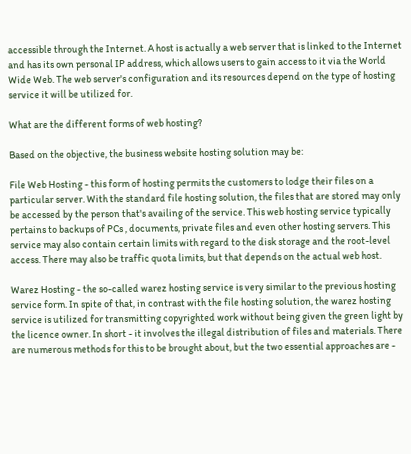accessible through the Internet. A host is actually a web server that is linked to the Internet and has its own personal IP address, which allows users to gain access to it via the World Wide Web. The web server's configuration and its resources depend on the type of hosting service it will be utilized for.

What are the different forms of web hosting?

Based on the objective, the business website hosting solution may be:

File Web Hosting - this form of hosting permits the customers to lodge their files on a particular server. With the standard file hosting solution, the files that are stored may only be accessed by the person that's availing of the service. This web hosting service typically pertains to backups of PCs , documents, private files and even other hosting servers. This service may also contain certain limits with regard to the disk storage and the root-level access. There may also be traffic quota limits, but that depends on the actual web host.

Warez Hosting - the so-called warez hosting service is very similar to the previous hosting service form. In spite of that, in contrast with the file hosting solution, the warez hosting service is utilized for transmitting copyrighted work without being given the green light by the licence owner. In short - it involves the illegal distribution of files and materials. There are numerous methods for this to be brought about, but the two essential approaches are -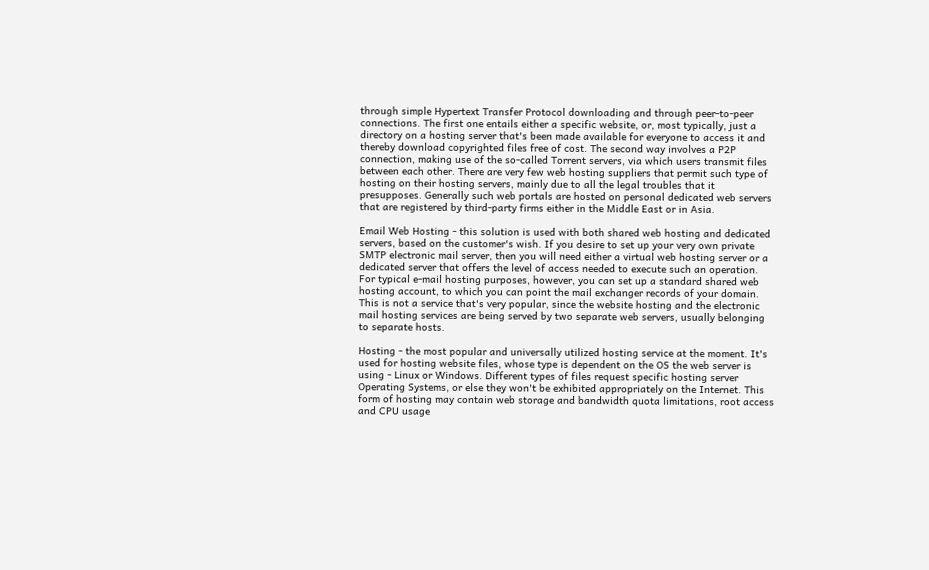through simple Hypertext Transfer Protocol downloading and through peer-to-peer connections. The first one entails either a specific website, or, most typically, just a directory on a hosting server that's been made available for everyone to access it and thereby download copyrighted files free of cost. The second way involves a P2P connection, making use of the so-called Torrent servers, via which users transmit files between each other. There are very few web hosting suppliers that permit such type of hosting on their hosting servers, mainly due to all the legal troubles that it presupposes. Generally such web portals are hosted on personal dedicated web servers that are registered by third-party firms either in the Middle East or in Asia.

Email Web Hosting - this solution is used with both shared web hosting and dedicated servers, based on the customer's wish. If you desire to set up your very own private SMTP electronic mail server, then you will need either a virtual web hosting server or a dedicated server that offers the level of access needed to execute such an operation. For typical e-mail hosting purposes, however, you can set up a standard shared web hosting account, to which you can point the mail exchanger records of your domain. This is not a service that's very popular, since the website hosting and the electronic mail hosting services are being served by two separate web servers, usually belonging to separate hosts.

Hosting - the most popular and universally utilized hosting service at the moment. It's used for hosting website files, whose type is dependent on the OS the web server is using - Linux or Windows. Different types of files request specific hosting server Operating Systems, or else they won't be exhibited appropriately on the Internet. This form of hosting may contain web storage and bandwidth quota limitations, root access and CPU usage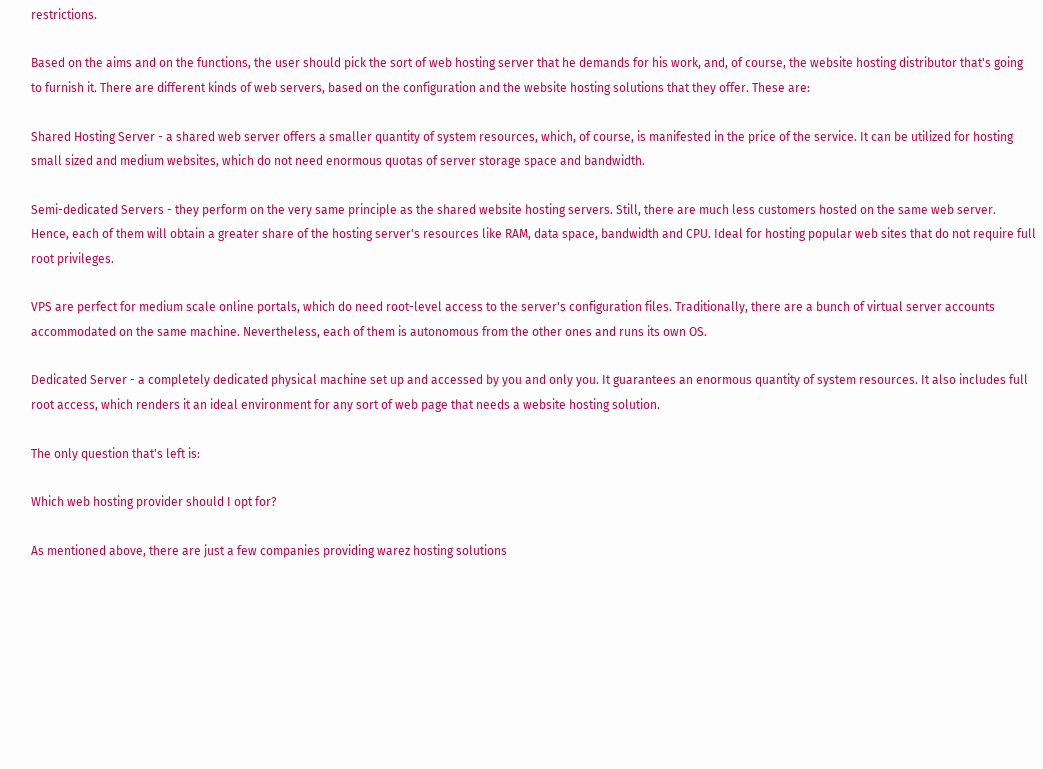restrictions.

Based on the aims and on the functions, the user should pick the sort of web hosting server that he demands for his work, and, of course, the website hosting distributor that's going to furnish it. There are different kinds of web servers, based on the configuration and the website hosting solutions that they offer. These are:

Shared Hosting Server - a shared web server offers a smaller quantity of system resources, which, of course, is manifested in the price of the service. It can be utilized for hosting small sized and medium websites, which do not need enormous quotas of server storage space and bandwidth.

Semi-dedicated Servers - they perform on the very same principle as the shared website hosting servers. Still, there are much less customers hosted on the same web server. Hence, each of them will obtain a greater share of the hosting server's resources like RAM, data space, bandwidth and CPU. Ideal for hosting popular web sites that do not require full root privileges.

VPS are perfect for medium scale online portals, which do need root-level access to the server's configuration files. Traditionally, there are a bunch of virtual server accounts accommodated on the same machine. Nevertheless, each of them is autonomous from the other ones and runs its own OS.

Dedicated Server - a completely dedicated physical machine set up and accessed by you and only you. It guarantees an enormous quantity of system resources. It also includes full root access, which renders it an ideal environment for any sort of web page that needs a website hosting solution.

The only question that's left is:

Which web hosting provider should I opt for?

As mentioned above, there are just a few companies providing warez hosting solutions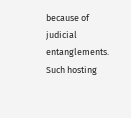because of judicial entanglements. Such hosting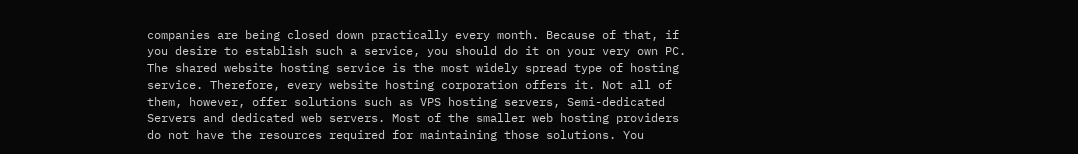companies are being closed down practically every month. Because of that, if you desire to establish such a service, you should do it on your very own PC. The shared website hosting service is the most widely spread type of hosting service. Therefore, every website hosting corporation offers it. Not all of them, however, offer solutions such as VPS hosting servers, Semi-dedicated Servers and dedicated web servers. Most of the smaller web hosting providers do not have the resources required for maintaining those solutions. You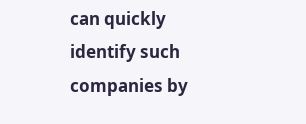can quickly identify such companies by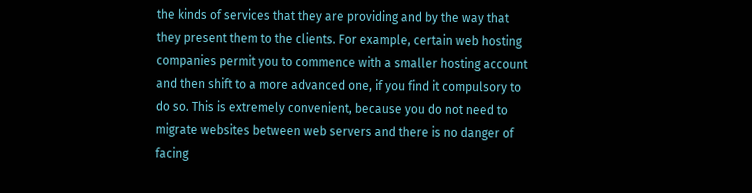the kinds of services that they are providing and by the way that they present them to the clients. For example, certain web hosting companies permit you to commence with a smaller hosting account and then shift to a more advanced one, if you find it compulsory to do so. This is extremely convenient, because you do not need to migrate websites between web servers and there is no danger of facing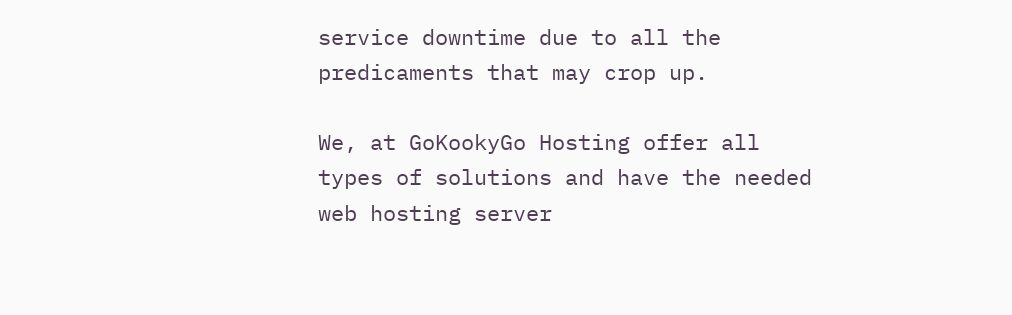service downtime due to all the predicaments that may crop up.

We, at GoKookyGo Hosting offer all types of solutions and have the needed web hosting server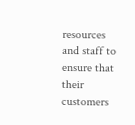resources and staff to ensure that their customers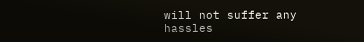will not suffer any hassles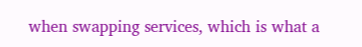when swapping services, which is what a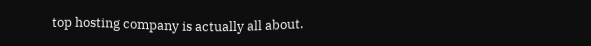top hosting company is actually all about.